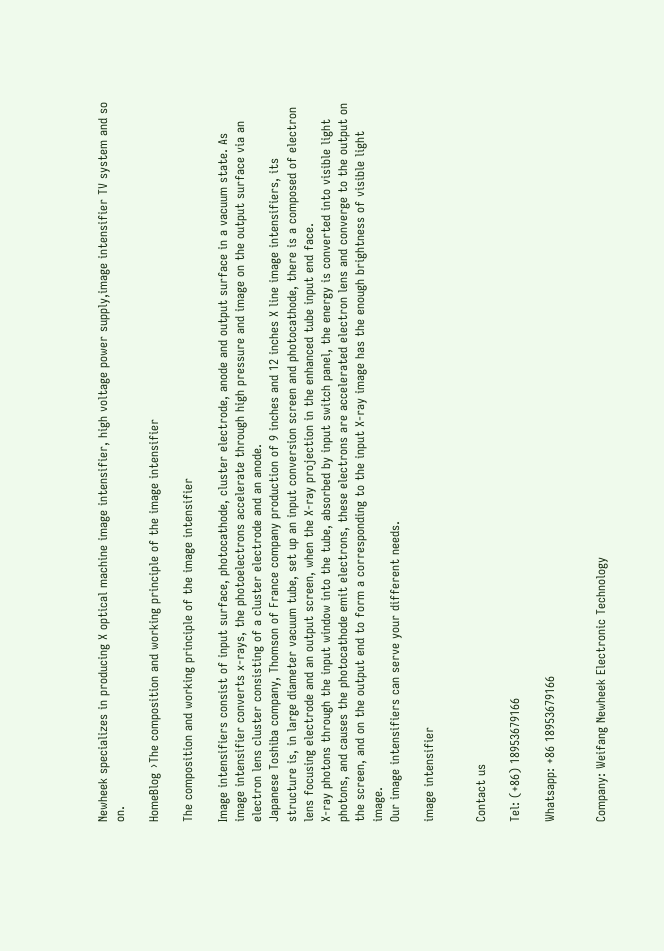Newheek specializes in producing X optical machine image intensifier, high voltage power supply,image intensifier TV system and so on.

HomeBlog ›The composition and working principle of the image intensifier

The composition and working principle of the image intensifier

Image intensifiers consist of input surface, photocathode, cluster electrode, anode and output surface in a vacuum state. As image intensifier converts x-rays, the photoelectrons accelerate through high pressure and image on the output surface via an electron lens cluster consisting of a cluster electrode and an anode.
Japanese Toshiba company, Thomson of France company production of 9 inches and 12 inches X line image intensifiers, its structure is, in large diameter vacuum tube, set up an input conversion screen and photocathode, there is a composed of electron lens focusing electrode and an output screen, when the X-ray projection in the enhanced tube input end face.
X-ray photons through the input window into the tube, absorbed by input switch panel, the energy is converted into visible light photons, and causes the photocathode emit electrons, these electrons are accelerated electron lens and converge to the output on the screen, and on the output end to form a corresponding to the input X-ray image has the enough brightness of visible light image.
Our image intensifiers can serve your different needs.

image intensifier


Contact us

Tel: (+86) 18953679166

Whatsapp: +86 18953679166


Company: Weifang Newheek Electronic Technology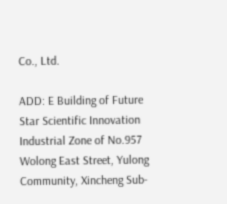Co., Ltd.

ADD: E Building of Future Star Scientific Innovation Industrial Zone of No.957 Wolong East Street, Yulong Community, Xincheng Sub-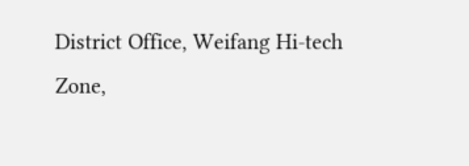District Office, Weifang Hi-tech Zone,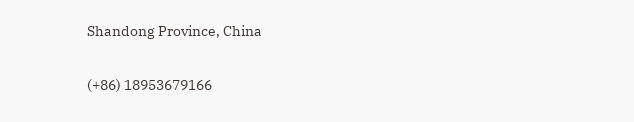Shandong Province, China

(+86) 18953679166